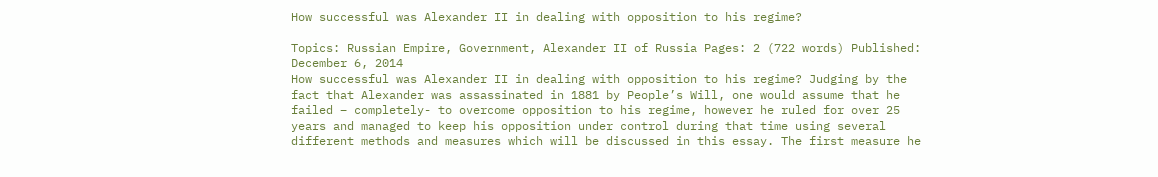How successful was Alexander II in dealing with opposition to his regime?

Topics: Russian Empire, Government, Alexander II of Russia Pages: 2 (722 words) Published: December 6, 2014
How successful was Alexander II in dealing with opposition to his regime? Judging by the fact that Alexander was assassinated in 1881 by People’s Will, one would assume that he failed – completely- to overcome opposition to his regime, however he ruled for over 25 years and managed to keep his opposition under control during that time using several different methods and measures which will be discussed in this essay. The first measure he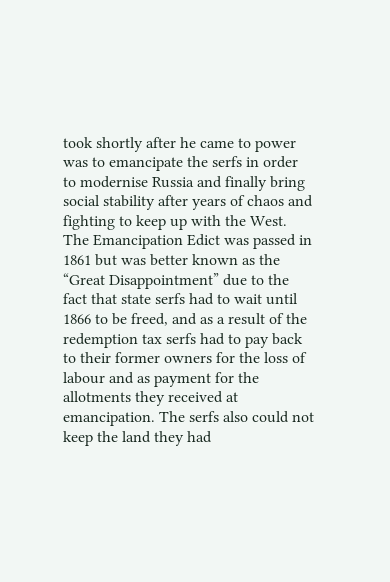took shortly after he came to power was to emancipate the serfs in order to modernise Russia and finally bring social stability after years of chaos and fighting to keep up with the West. The Emancipation Edict was passed in 1861 but was better known as the “Great Disappointment” due to the fact that state serfs had to wait until 1866 to be freed, and as a result of the redemption tax serfs had to pay back to their former owners for the loss of labour and as payment for the allotments they received at emancipation. The serfs also could not keep the land they had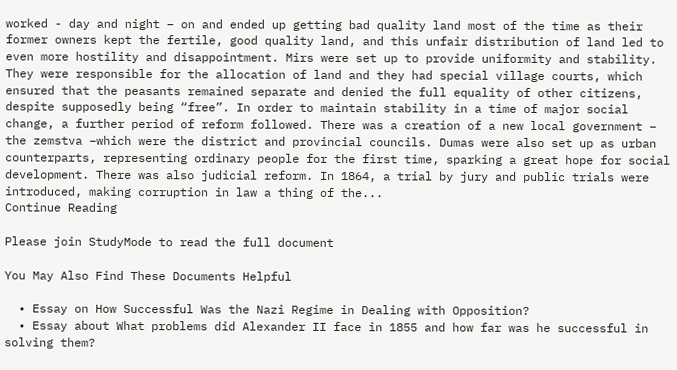worked - day and night – on and ended up getting bad quality land most of the time as their former owners kept the fertile, good quality land, and this unfair distribution of land led to even more hostility and disappointment. Mirs were set up to provide uniformity and stability. They were responsible for the allocation of land and they had special village courts, which ensured that the peasants remained separate and denied the full equality of other citizens, despite supposedly being “free”. In order to maintain stability in a time of major social change, a further period of reform followed. There was a creation of a new local government – the zemstva –which were the district and provincial councils. Dumas were also set up as urban counterparts, representing ordinary people for the first time, sparking a great hope for social development. There was also judicial reform. In 1864, a trial by jury and public trials were introduced, making corruption in law a thing of the...
Continue Reading

Please join StudyMode to read the full document

You May Also Find These Documents Helpful

  • Essay on How Successful Was the Nazi Regime in Dealing with Opposition?
  • Essay about What problems did Alexander II face in 1855 and how far was he successful in solving them?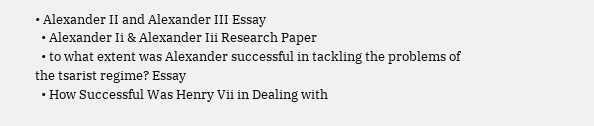• Alexander II and Alexander III Essay
  • Alexander Ii & Alexander Iii Research Paper
  • to what extent was Alexander successful in tackling the problems of the tsarist regime? Essay
  • How Successful Was Henry Vii in Dealing with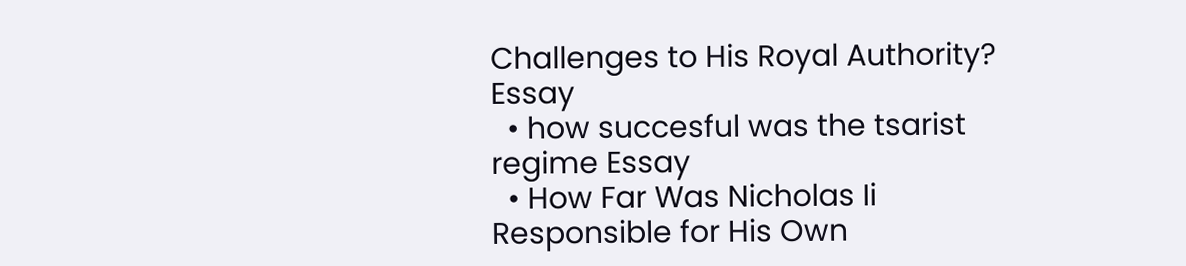Challenges to His Royal Authority? Essay
  • how succesful was the tsarist regime Essay
  • How Far Was Nicholas Ii Responsible for His Own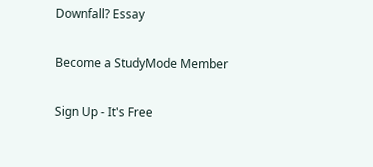Downfall? Essay

Become a StudyMode Member

Sign Up - It's Free